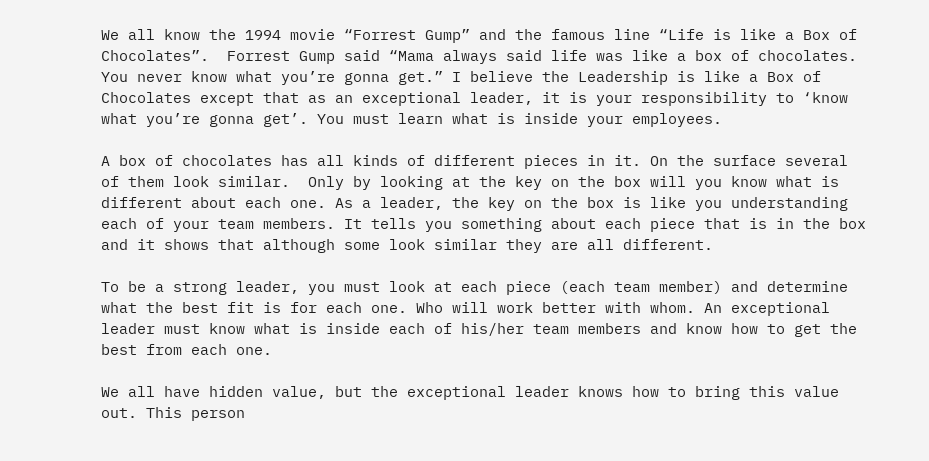We all know the 1994 movie “Forrest Gump” and the famous line “Life is like a Box of Chocolates”.  Forrest Gump said “Mama always said life was like a box of chocolates. You never know what you’re gonna get.” I believe the Leadership is like a Box of Chocolates except that as an exceptional leader, it is your responsibility to ‘know what you’re gonna get’. You must learn what is inside your employees.

A box of chocolates has all kinds of different pieces in it. On the surface several of them look similar.  Only by looking at the key on the box will you know what is different about each one. As a leader, the key on the box is like you understanding each of your team members. It tells you something about each piece that is in the box and it shows that although some look similar they are all different.

To be a strong leader, you must look at each piece (each team member) and determine what the best fit is for each one. Who will work better with whom. An exceptional leader must know what is inside each of his/her team members and know how to get the best from each one.

We all have hidden value, but the exceptional leader knows how to bring this value out. This person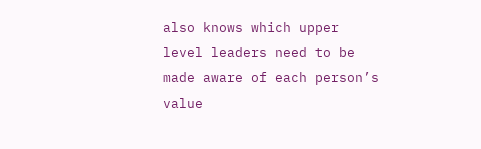also knows which upper level leaders need to be made aware of each person’s value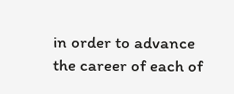in order to advance the career of each of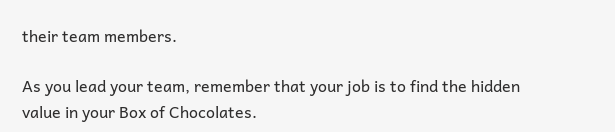their team members.

As you lead your team, remember that your job is to find the hidden value in your Box of Chocolates.